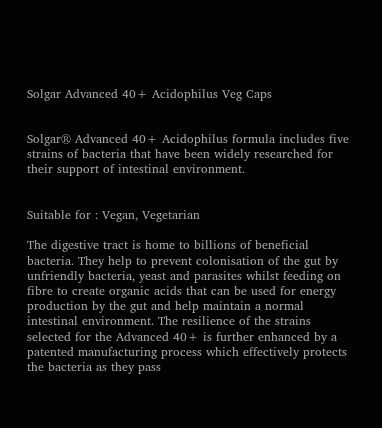Solgar Advanced 40+ Acidophilus Veg Caps


Solgar® Advanced 40+ Acidophilus formula includes five strains of bacteria that have been widely researched for their support of intestinal environment.


Suitable for : Vegan, Vegetarian

The digestive tract is home to billions of beneficial bacteria. They help to prevent colonisation of the gut by unfriendly bacteria, yeast and parasites whilst feeding on fibre to create organic acids that can be used for energy production by the gut and help maintain a normal intestinal environment. The resilience of the strains selected for the Advanced 40+ is further enhanced by a patented manufacturing process which effectively protects the bacteria as they pass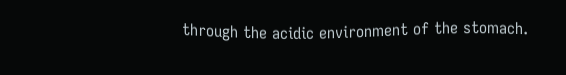through the acidic environment of the stomach.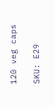120 veg caps

SKU: E29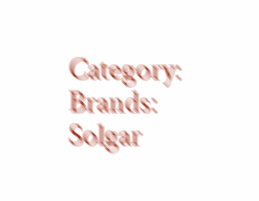Category:
Brands: Solgar